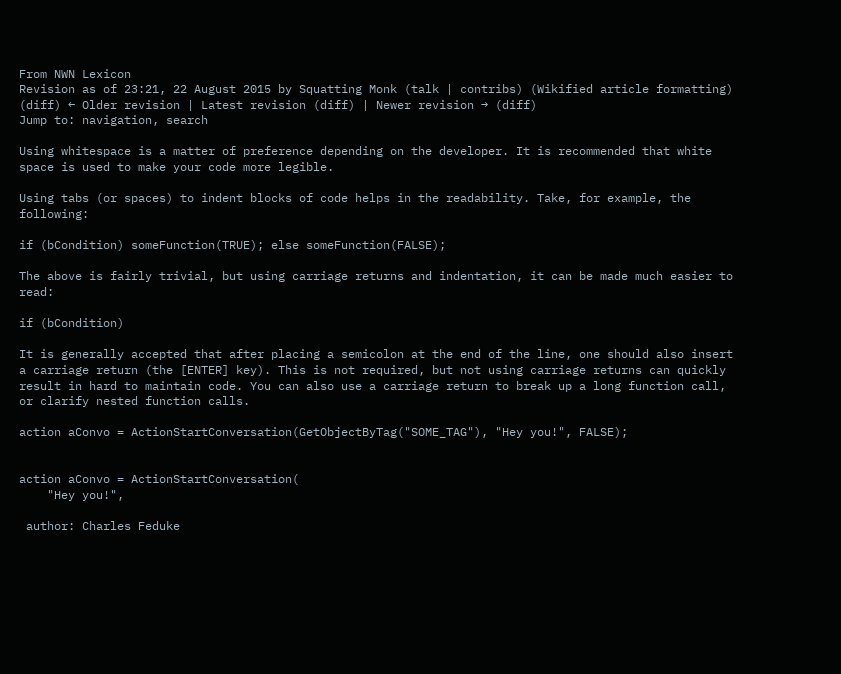From NWN Lexicon
Revision as of 23:21, 22 August 2015 by Squatting Monk (talk | contribs) (Wikified article formatting)
(diff) ← Older revision | Latest revision (diff) | Newer revision → (diff)
Jump to: navigation, search

Using whitespace is a matter of preference depending on the developer. It is recommended that white space is used to make your code more legible.

Using tabs (or spaces) to indent blocks of code helps in the readability. Take, for example, the following:

if (bCondition) someFunction(TRUE); else someFunction(FALSE);

The above is fairly trivial, but using carriage returns and indentation, it can be made much easier to read:

if (bCondition)

It is generally accepted that after placing a semicolon at the end of the line, one should also insert a carriage return (the [ENTER] key). This is not required, but not using carriage returns can quickly result in hard to maintain code. You can also use a carriage return to break up a long function call, or clarify nested function calls.

action aConvo = ActionStartConversation(GetObjectByTag("SOME_TAG"), "Hey you!", FALSE);


action aConvo = ActionStartConversation(
    "Hey you!",

 author: Charles Feduke